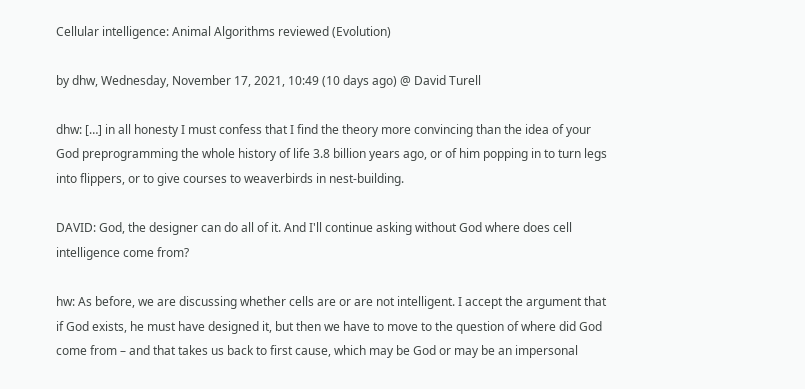Cellular intelligence: Animal Algorithms reviewed (Evolution)

by dhw, Wednesday, November 17, 2021, 10:49 (10 days ago) @ David Turell

dhw: […] in all honesty I must confess that I find the theory more convincing than the idea of your God preprogramming the whole history of life 3.8 billion years ago, or of him popping in to turn legs into flippers, or to give courses to weaverbirds in nest-building.

DAVID: God, the designer can do all of it. And I'll continue asking without God where does cell intelligence come from?

hw: As before, we are discussing whether cells are or are not intelligent. I accept the argument that if God exists, he must have designed it, but then we have to move to the question of where did God come from – and that takes us back to first cause, which may be God or may be an impersonal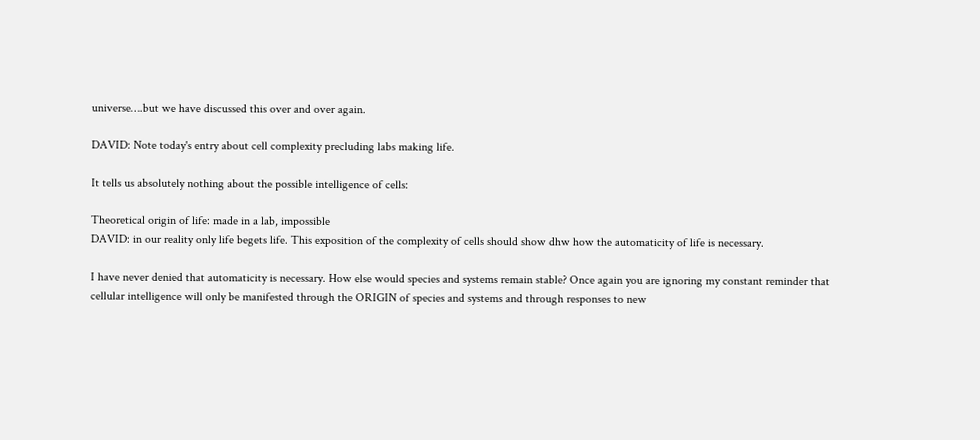universe….but we have discussed this over and over again.

DAVID: Note today's entry about cell complexity precluding labs making life.

It tells us absolutely nothing about the possible intelligence of cells:

Theoretical origin of life: made in a lab, impossible
DAVID: in our reality only life begets life. This exposition of the complexity of cells should show dhw how the automaticity of life is necessary.

I have never denied that automaticity is necessary. How else would species and systems remain stable? Once again you are ignoring my constant reminder that cellular intelligence will only be manifested through the ORIGIN of species and systems and through responses to new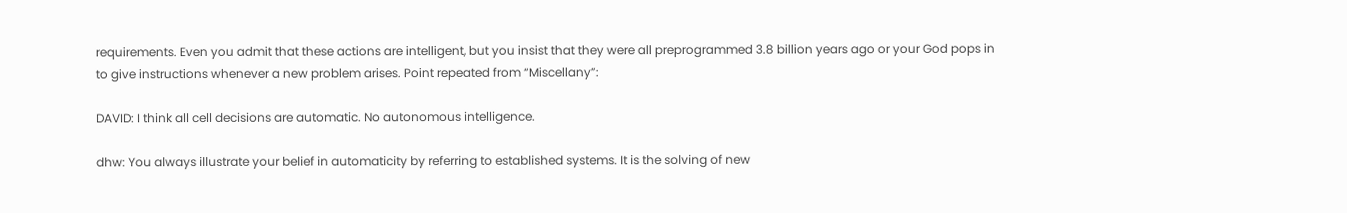requirements. Even you admit that these actions are intelligent, but you insist that they were all preprogrammed 3.8 billion years ago or your God pops in to give instructions whenever a new problem arises. Point repeated from “Miscellany”:

DAVID: I think all cell decisions are automatic. No autonomous intelligence.

dhw: You always illustrate your belief in automaticity by referring to established systems. It is the solving of new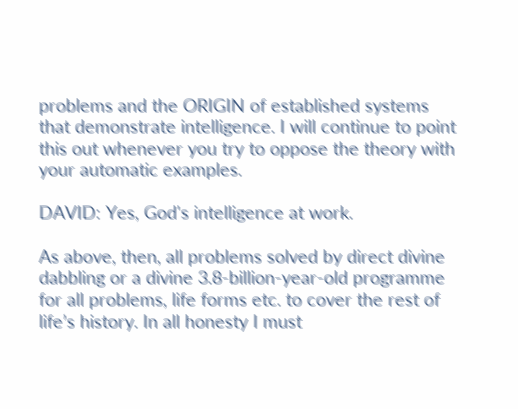problems and the ORIGIN of established systems that demonstrate intelligence. I will continue to point this out whenever you try to oppose the theory with your automatic examples.

DAVID: Yes, God's intelligence at work.

As above, then, all problems solved by direct divine dabbling or a divine 3.8-billion-year-old programme for all problems, life forms etc. to cover the rest of life’s history. In all honesty I must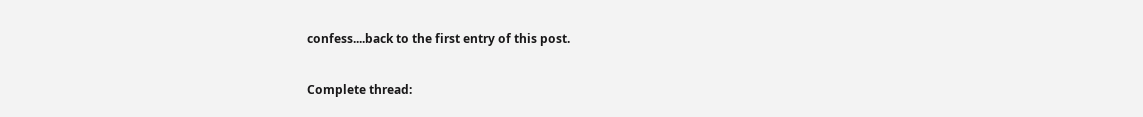confess....back to the first entry of this post.

Complete thread: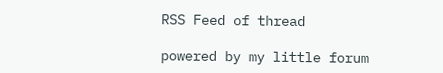RSS Feed of thread

powered by my little forum